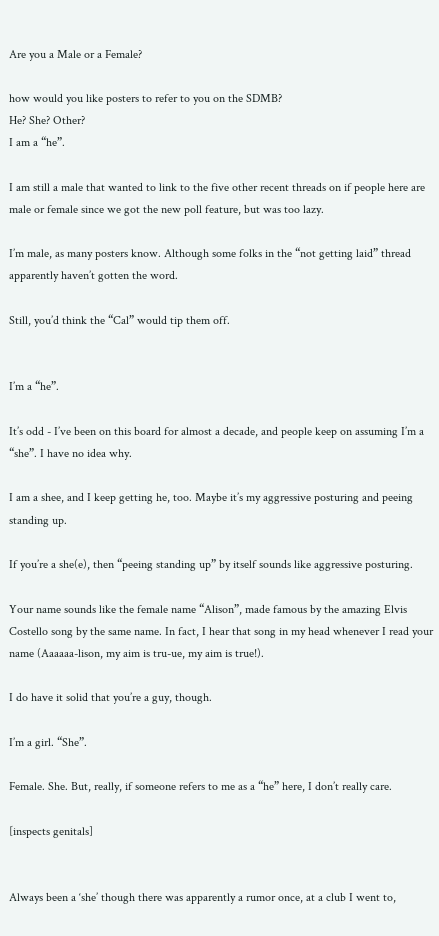Are you a Male or a Female?

how would you like posters to refer to you on the SDMB?
He? She? Other?
I am a “he”.

I am still a male that wanted to link to the five other recent threads on if people here are male or female since we got the new poll feature, but was too lazy.

I’m male, as many posters know. Although some folks in the “not getting laid” thread apparently haven’t gotten the word.

Still, you’d think the “Cal” would tip them off.


I’m a “he”.

It’s odd - I’ve been on this board for almost a decade, and people keep on assuming I’m a “she”. I have no idea why.

I am a shee, and I keep getting he, too. Maybe it’s my aggressive posturing and peeing standing up.

If you’re a she(e), then “peeing standing up” by itself sounds like aggressive posturing.

Your name sounds like the female name “Alison”, made famous by the amazing Elvis Costello song by the same name. In fact, I hear that song in my head whenever I read your name (Aaaaaa-lison, my aim is tru-ue, my aim is true!).

I do have it solid that you’re a guy, though.

I’m a girl. “She”.

Female. She. But, really, if someone refers to me as a “he” here, I don’t really care.

[inspects genitals]


Always been a ‘she’ though there was apparently a rumor once, at a club I went to,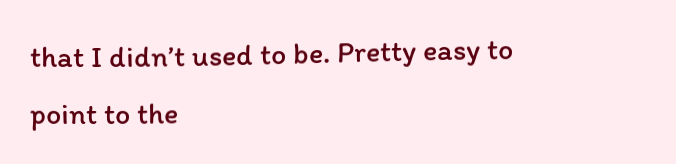that I didn’t used to be. Pretty easy to point to the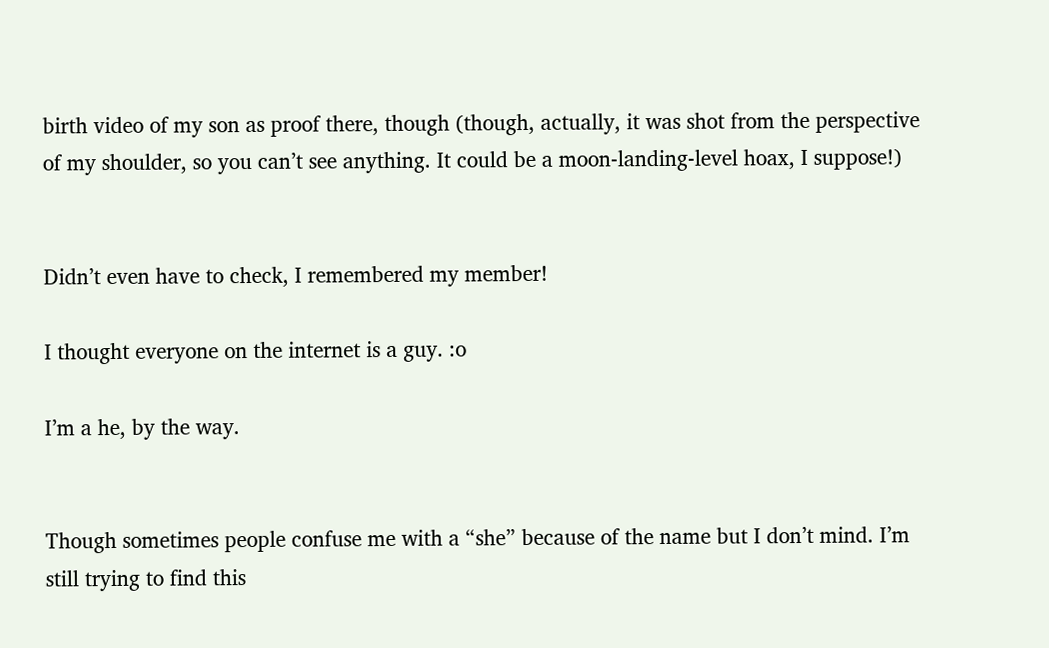birth video of my son as proof there, though (though, actually, it was shot from the perspective of my shoulder, so you can’t see anything. It could be a moon-landing-level hoax, I suppose!)


Didn’t even have to check, I remembered my member!

I thought everyone on the internet is a guy. :o

I’m a he, by the way.


Though sometimes people confuse me with a “she” because of the name but I don’t mind. I’m still trying to find this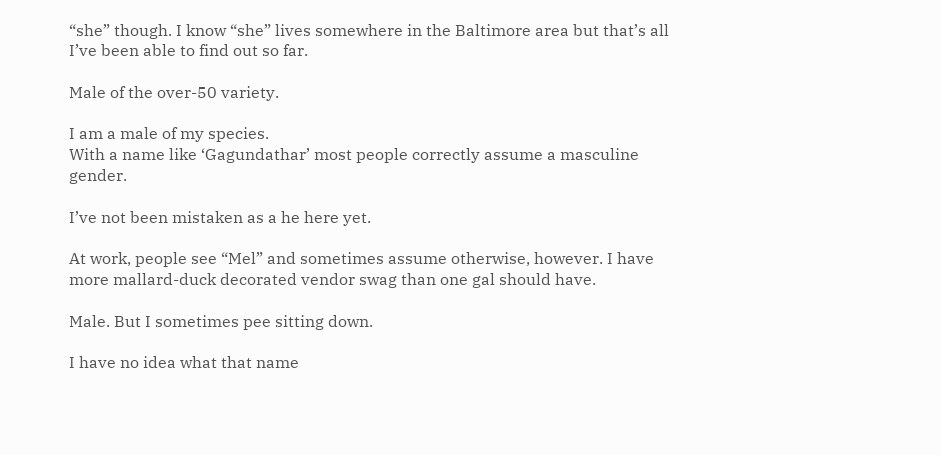“she” though. I know “she” lives somewhere in the Baltimore area but that’s all I’ve been able to find out so far.

Male of the over-50 variety.

I am a male of my species.
With a name like ‘Gagundathar’ most people correctly assume a masculine gender.

I’ve not been mistaken as a he here yet.

At work, people see “Mel” and sometimes assume otherwise, however. I have more mallard-duck decorated vendor swag than one gal should have.

Male. But I sometimes pee sitting down.

I have no idea what that name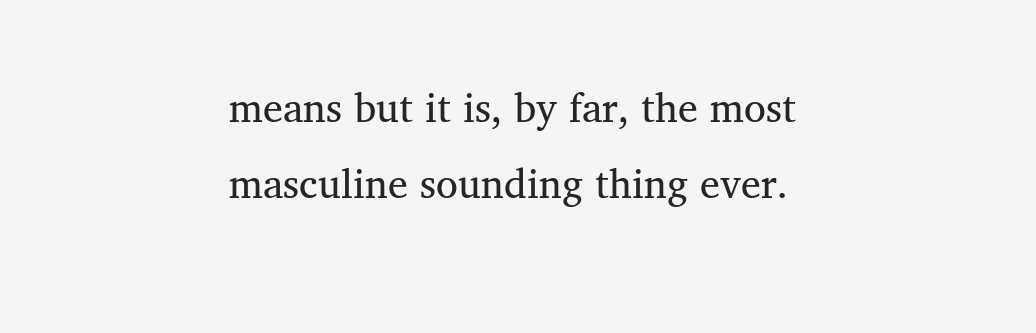means but it is, by far, the most masculine sounding thing ever.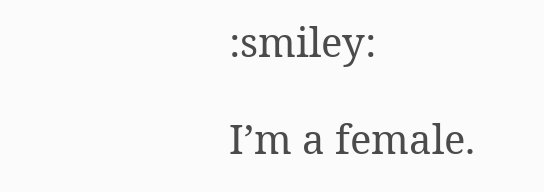:smiley:

I’m a female.